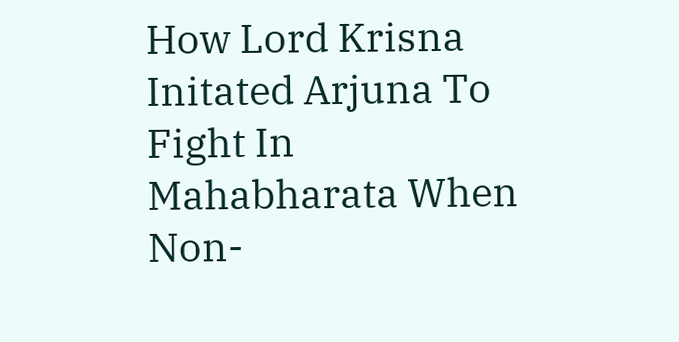How Lord Krisna Initated Arjuna To Fight In Mahabharata When Non-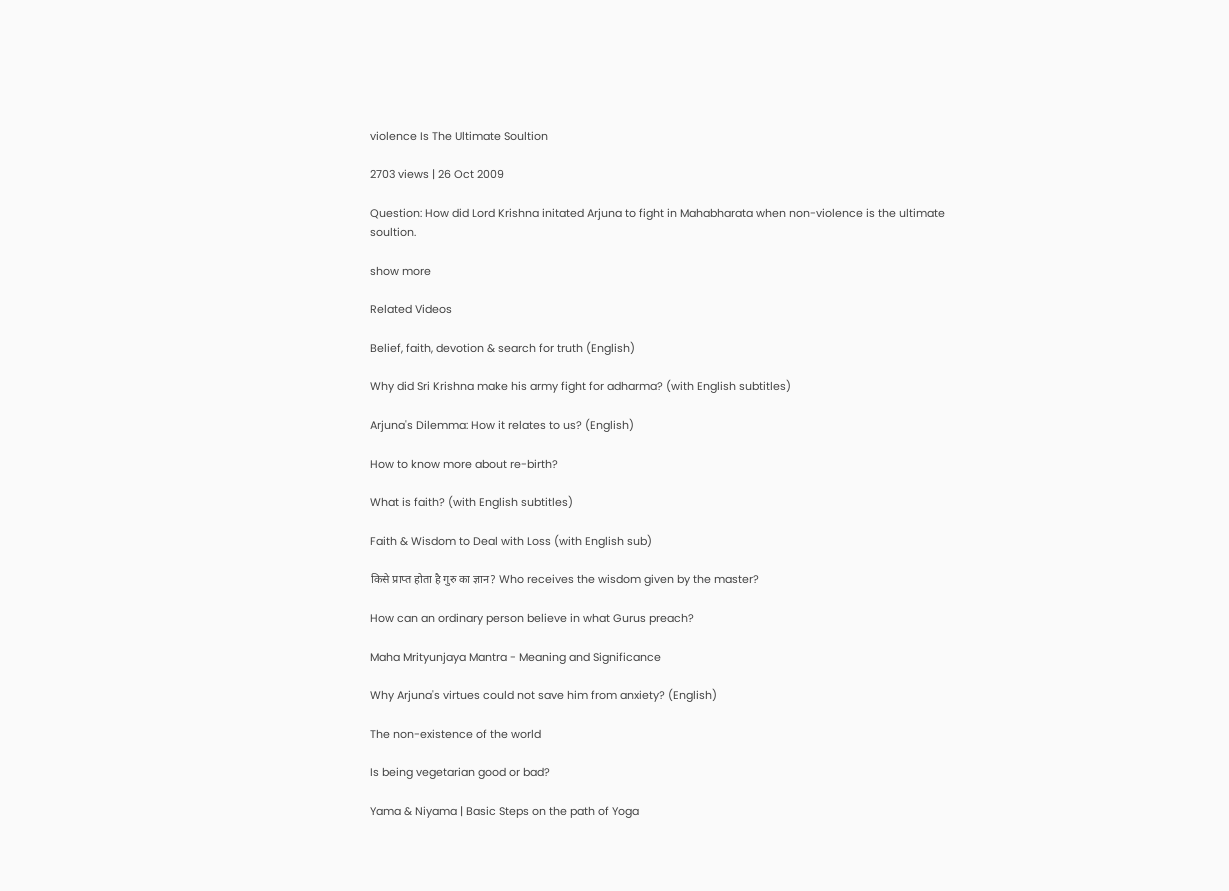violence Is The Ultimate Soultion

2703 views | 26 Oct 2009

Question: How did Lord Krishna initated Arjuna to fight in Mahabharata when non-violence is the ultimate soultion.

show more

Related Videos

Belief, faith, devotion & search for truth (English)

Why did Sri Krishna make his army fight for adharma? (with English subtitles)

Arjuna's Dilemma: How it relates to us? (English)

How to know more about re-birth?

What is faith? (with English subtitles)

Faith & Wisdom to Deal with Loss (with English sub)

किसे प्राप्त होता है गुरु का ज्ञान? Who receives the wisdom given by the master?

How can an ordinary person believe in what Gurus preach?

Maha Mrityunjaya Mantra - Meaning and Significance

Why Arjuna's virtues could not save him from anxiety? (English)

The non-existence of the world

Is being vegetarian good or bad?

Yama & Niyama | Basic Steps on the path of Yoga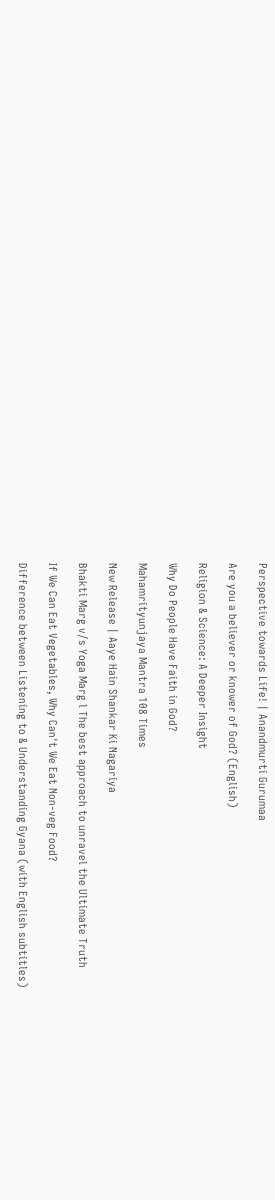Perspective towards Life! | Anandmurti Gurumaa

Are you a believer or knower of God? (English)

Religion & Science: A Deeper Insight

Why Do People Have Faith in God?

Mahamrityunjaya Mantra 108 Times

New Release | Aaye Hain Shankar Ki Nagariya

Bhakti Marg v/s Yoga Marg l The best approach to unravel the Ultimate Truth

If We Can Eat Vegetables, Why Can't We Eat Non-veg Food?

Difference between Listening to & Understanding Gyana (with English subtitles)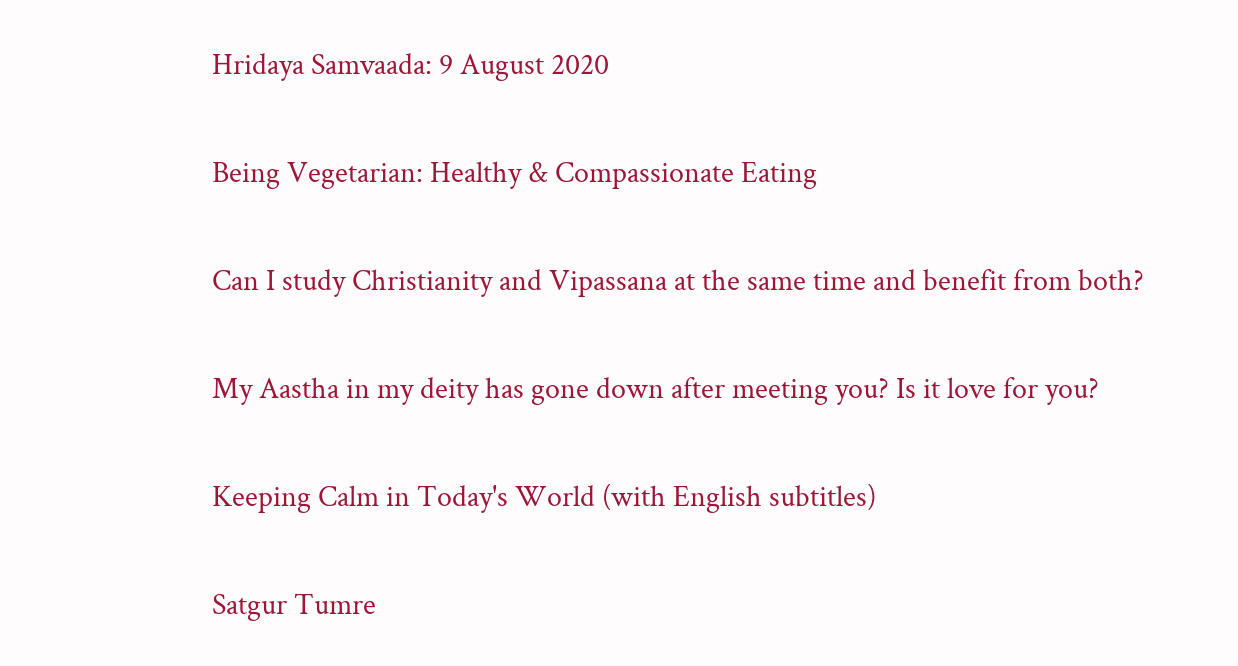Hridaya Samvaada: 9 August 2020

Being Vegetarian: Healthy & Compassionate Eating

Can I study Christianity and Vipassana at the same time and benefit from both?

My Aastha in my deity has gone down after meeting you? Is it love for you?

Keeping Calm in Today's World (with English subtitles)

Satgur Tumre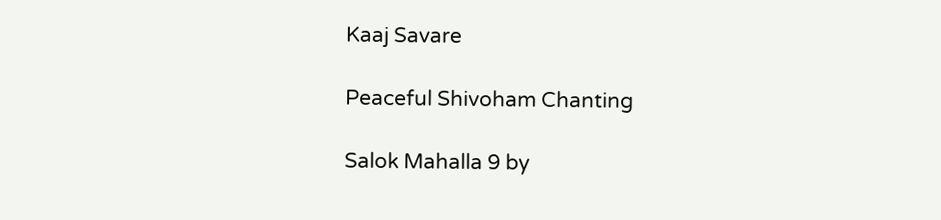Kaaj Savare

Peaceful Shivoham Chanting

Salok Mahalla 9 by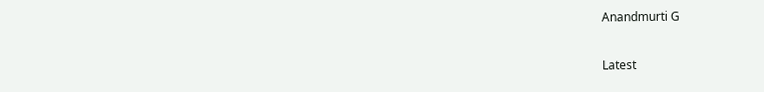Anandmurti G

Latest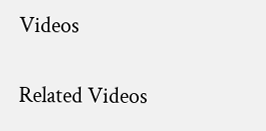Videos

Related Videos